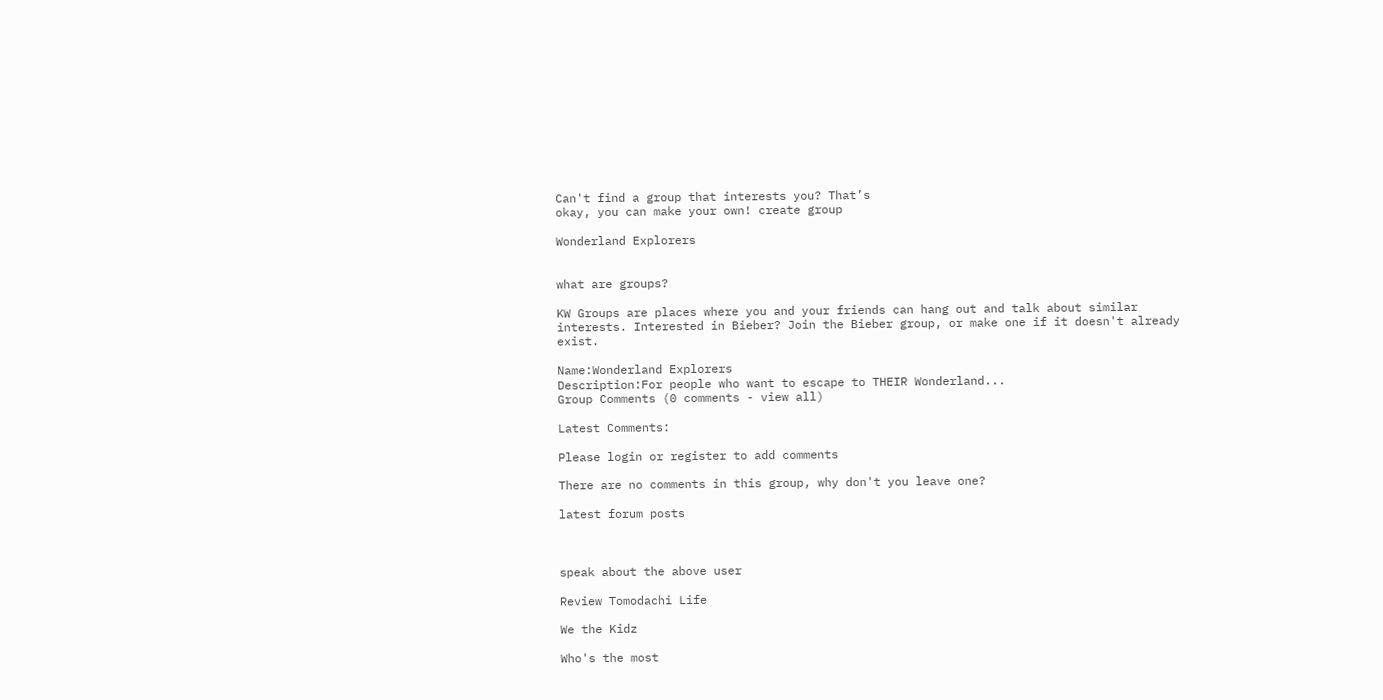Can't find a group that interests you? That’s
okay, you can make your own! create group

Wonderland Explorers


what are groups?

KW Groups are places where you and your friends can hang out and talk about similar interests. Interested in Bieber? Join the Bieber group, or make one if it doesn't already exist.

Name:Wonderland Explorers
Description:For people who want to escape to THEIR Wonderland...
Group Comments (0 comments - view all)

Latest Comments:

Please login or register to add comments

There are no comments in this group, why don't you leave one?

latest forum posts



speak about the above user

Review Tomodachi Life

We the Kidz

Who's the most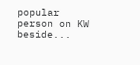popular person on KW beside...